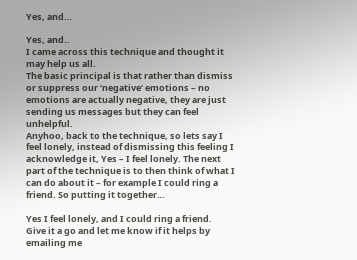Yes, and…

Yes, and..
I came across this technique and thought it may help us all.
The basic principal is that rather than dismiss or suppress our ‘negative’ emotions – no emotions are actually negative, they are just sending us messages but they can feel unhelpful.
Anyhoo, back to the technique, so lets say I feel lonely, instead of dismissing this feeling I acknowledge it, Yes – I feel lonely. The next part of the technique is to then think of what I can do about it – for example I could ring a friend. So putting it together…

Yes I feel lonely, and I could ring a friend.
Give it a go and let me know if it helps by emailing me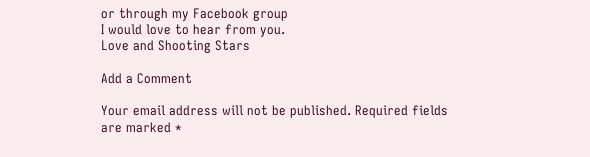or through my Facebook group
I would love to hear from you.
Love and Shooting Stars

Add a Comment

Your email address will not be published. Required fields are marked *